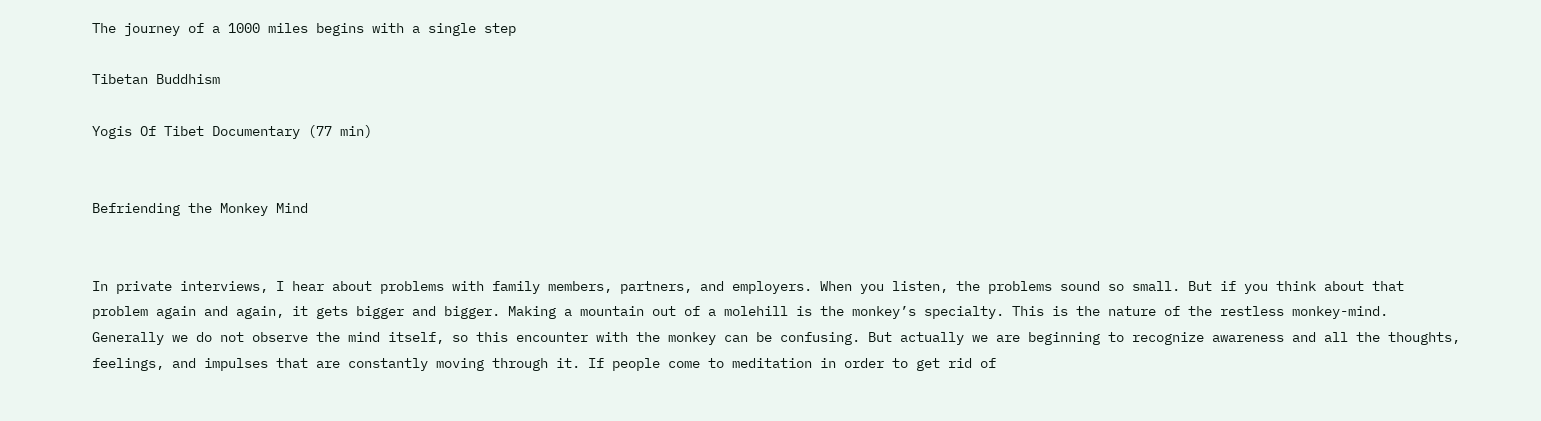The journey of a 1000 miles begins with a single step

Tibetan Buddhism

Yogis Of Tibet Documentary (77 min)


Befriending the Monkey Mind


In private interviews, I hear about problems with family members, partners, and employers. When you listen, the problems sound so small. But if you think about that problem again and again, it gets bigger and bigger. Making a mountain out of a molehill is the monkey’s specialty. This is the nature of the restless monkey-mind. Generally we do not observe the mind itself, so this encounter with the monkey can be confusing. But actually we are beginning to recognize awareness and all the thoughts, feelings, and impulses that are constantly moving through it. If people come to meditation in order to get rid of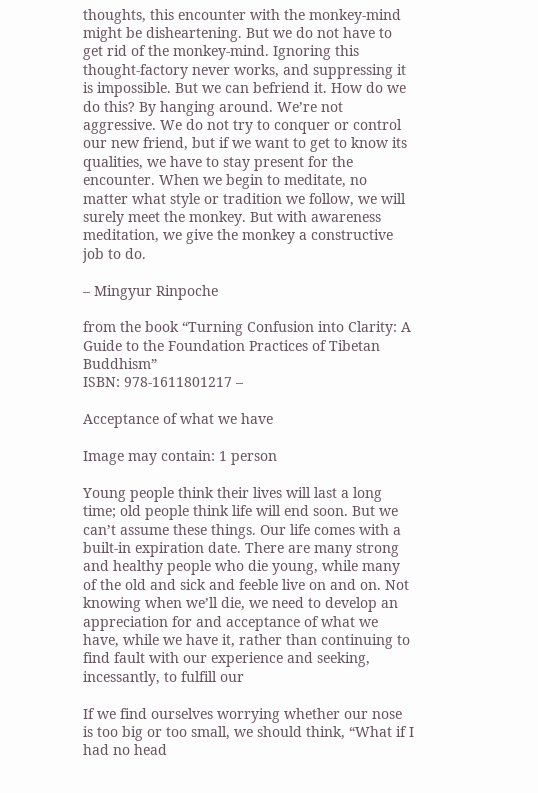thoughts, this encounter with the monkey-mind might be disheartening. But we do not have to get rid of the monkey-mind. Ignoring this thought-factory never works, and suppressing it is impossible. But we can befriend it. How do we do this? By hanging around. We’re not aggressive. We do not try to conquer or control our new friend, but if we want to get to know its qualities, we have to stay present for the encounter. When we begin to meditate, no matter what style or tradition we follow, we will surely meet the monkey. But with awareness meditation, we give the monkey a constructive job to do.

– Mingyur Rinpoche

from the book “Turning Confusion into Clarity: A Guide to the Foundation Practices of Tibetan Buddhism”
ISBN: 978-1611801217 –

Acceptance of what we have

Image may contain: 1 person

Young people think their lives will last a long time; old people think life will end soon. But we can’t assume these things. Our life comes with a built-in expiration date. There are many strong and healthy people who die young, while many of the old and sick and feeble live on and on. Not knowing when we’ll die, we need to develop an appreciation for and acceptance of what we have, while we have it, rather than continuing to find fault with our experience and seeking, incessantly, to fulfill our

If we find ourselves worrying whether our nose is too big or too small, we should think, “What if I had no head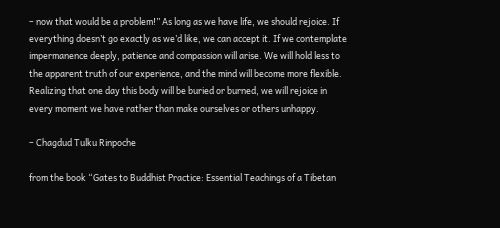– now that would be a problem!” As long as we have life, we should rejoice. If everything doesn’t go exactly as we’d like, we can accept it. If we contemplate impermanence deeply, patience and compassion will arise. We will hold less to the apparent truth of our experience, and the mind will become more flexible. Realizing that one day this body will be buried or burned, we will rejoice in every moment we have rather than make ourselves or others unhappy.

– Chagdud Tulku Rinpoche

from the book “Gates to Buddhist Practice: Essential Teachings of a Tibetan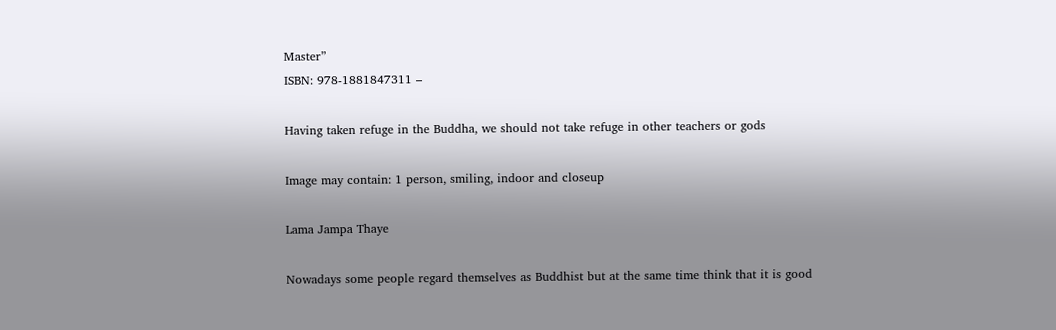Master”
ISBN: 978-1881847311 –

Having taken refuge in the Buddha, we should not take refuge in other teachers or gods

Image may contain: 1 person, smiling, indoor and closeup

Lama Jampa Thaye

Nowadays some people regard themselves as Buddhist but at the same time think that it is good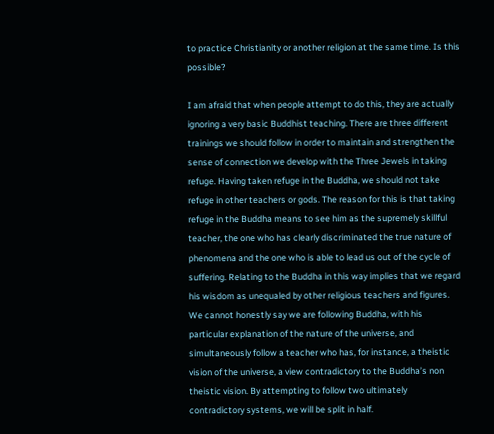to practice Christianity or another religion at the same time. Is this possible?

I am afraid that when people attempt to do this, they are actually ignoring a very basic Buddhist teaching. There are three different trainings we should follow in order to maintain and strengthen the sense of connection we develop with the Three Jewels in taking refuge. Having taken refuge in the Buddha, we should not take refuge in other teachers or gods. The reason for this is that taking refuge in the Buddha means to see him as the supremely skillful teacher, the one who has clearly discriminated the true nature of phenomena and the one who is able to lead us out of the cycle of suffering. Relating to the Buddha in this way implies that we regard his wisdom as unequaled by other religious teachers and figures. We cannot honestly say we are following Buddha, with his particular explanation of the nature of the universe, and simultaneously follow a teacher who has, for instance, a theistic vision of the universe, a view contradictory to the Buddha’s non theistic vision. By attempting to follow two ultimately contradictory systems, we will be split in half.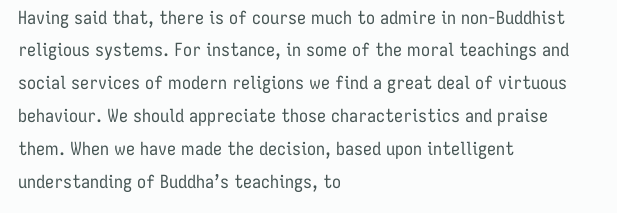Having said that, there is of course much to admire in non-Buddhist religious systems. For instance, in some of the moral teachings and social services of modern religions we find a great deal of virtuous behaviour. We should appreciate those characteristics and praise them. When we have made the decision, based upon intelligent understanding of Buddha’s teachings, to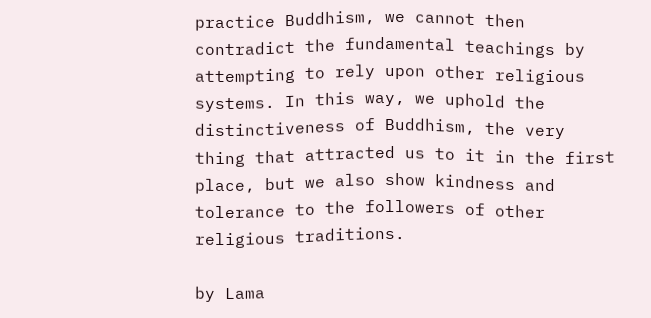practice Buddhism, we cannot then contradict the fundamental teachings by attempting to rely upon other religious systems. In this way, we uphold the distinctiveness of Buddhism, the very thing that attracted us to it in the first place, but we also show kindness and tolerance to the followers of other religious traditions.

by Lama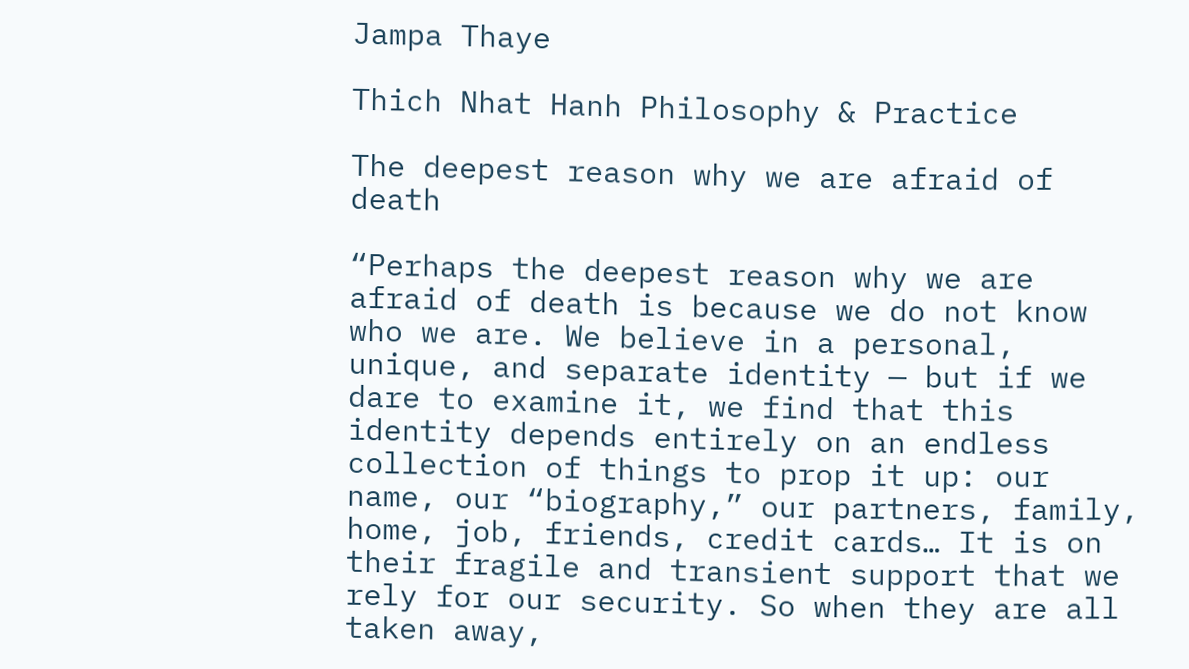Jampa Thaye

Thich Nhat Hanh Philosophy & Practice

The deepest reason why we are afraid of death

“Perhaps the deepest reason why we are afraid of death is because we do not know who we are. We believe in a personal, unique, and separate identity — but if we dare to examine it, we find that this identity depends entirely on an endless collection of things to prop it up: our name, our “biography,” our partners, family, home, job, friends, credit cards… It is on their fragile and transient support that we rely for our security. So when they are all taken away,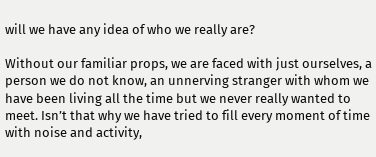will we have any idea of who we really are?

Without our familiar props, we are faced with just ourselves, a person we do not know, an unnerving stranger with whom we have been living all the time but we never really wanted to meet. Isn’t that why we have tried to fill every moment of time with noise and activity,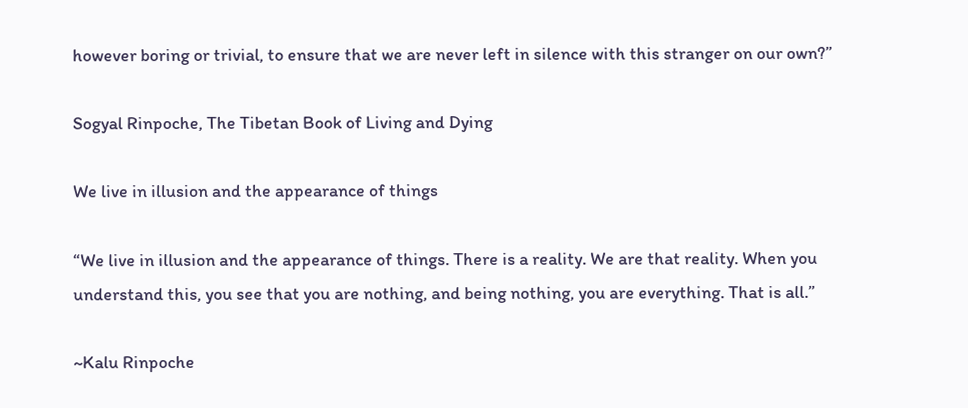however boring or trivial, to ensure that we are never left in silence with this stranger on our own?”

Sogyal Rinpoche, The Tibetan Book of Living and Dying

We live in illusion and the appearance of things

“We live in illusion and the appearance of things. There is a reality. We are that reality. When you understand this, you see that you are nothing, and being nothing, you are everything. That is all.”

~Kalu Rinpoche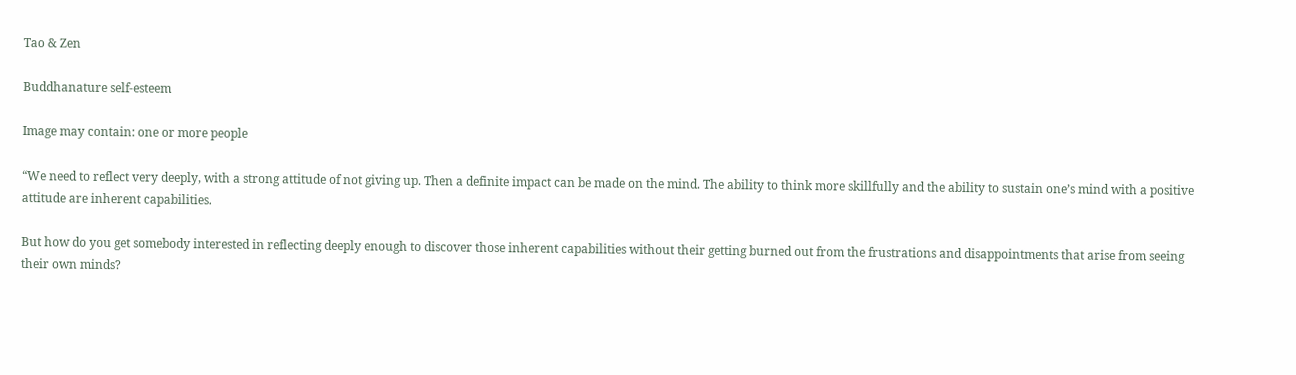Tao & Zen

Buddhanature self-esteem

Image may contain: one or more people

“We need to reflect very deeply, with a strong attitude of not giving up. Then a definite impact can be made on the mind. The ability to think more skillfully and the ability to sustain one’s mind with a positive attitude are inherent capabilities.

But how do you get somebody interested in reflecting deeply enough to discover those inherent capabilities without their getting burned out from the frustrations and disappointments that arise from seeing their own minds?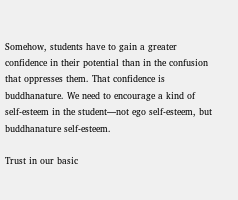Somehow, students have to gain a greater confidence in their potential than in the confusion that oppresses them. That confidence is buddhanature. We need to encourage a kind of self-esteem in the student—not ego self-esteem, but buddhanature self-esteem.

Trust in our basic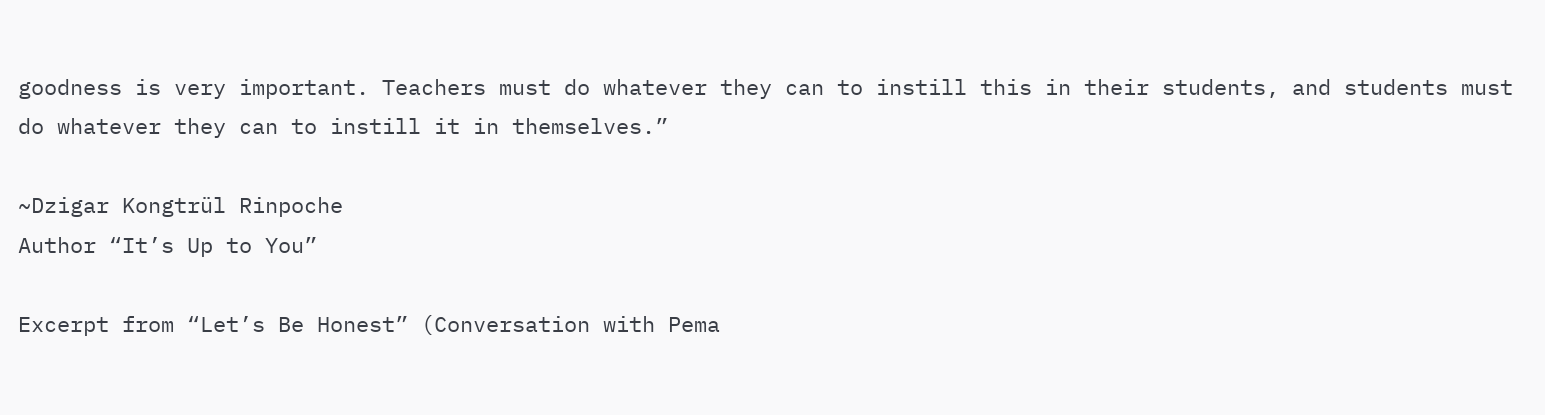goodness is very important. Teachers must do whatever they can to instill this in their students, and students must do whatever they can to instill it in themselves.”

~Dzigar Kongtrül Rinpoche
Author “It’s Up to You”

Excerpt from “Let’s Be Honest” (Conversation with Pema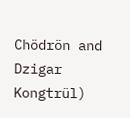Chödrön and Dzigar Kongtrül)